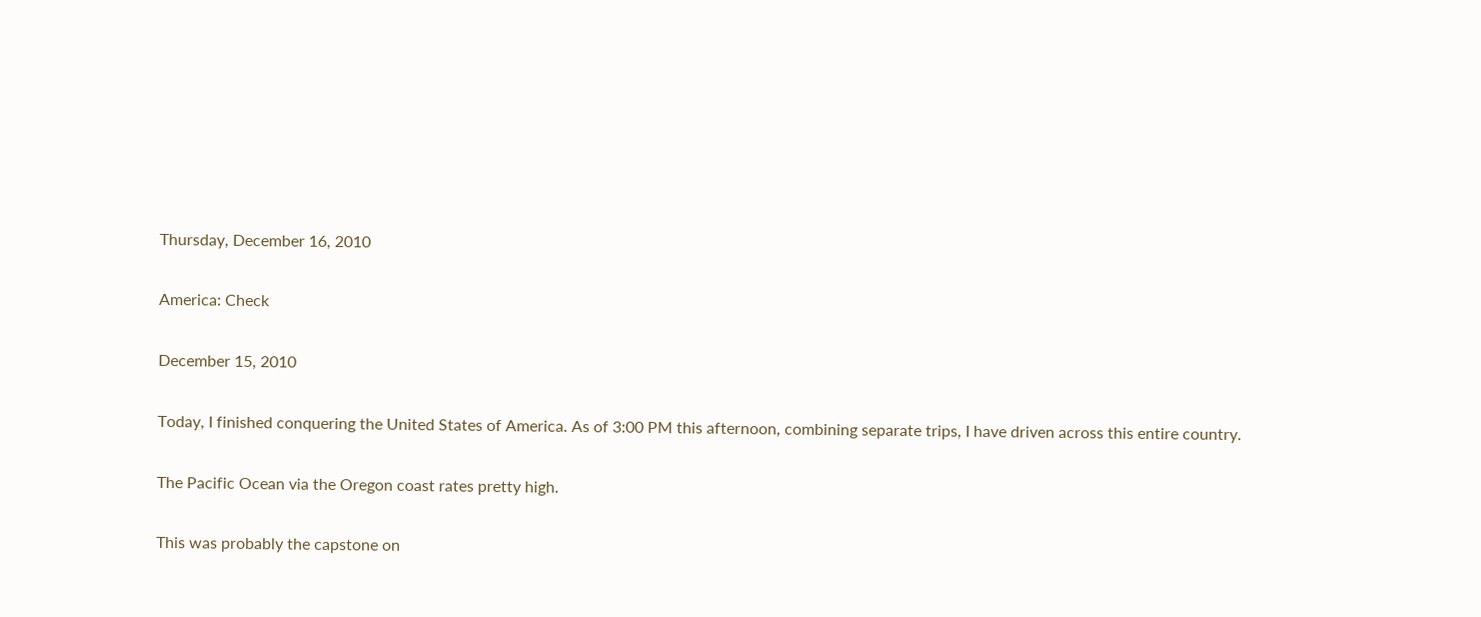Thursday, December 16, 2010

America: Check

December 15, 2010

Today, I finished conquering the United States of America. As of 3:00 PM this afternoon, combining separate trips, I have driven across this entire country.

The Pacific Ocean via the Oregon coast rates pretty high.

This was probably the capstone on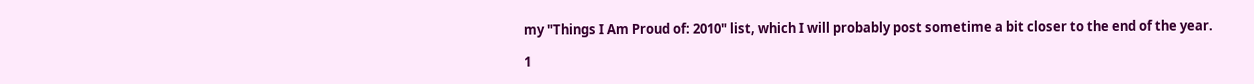my "Things I Am Proud of: 2010" list, which I will probably post sometime a bit closer to the end of the year.

1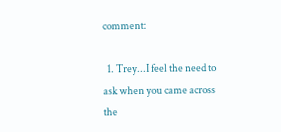comment:

  1. Trey...I feel the need to ask when you came across the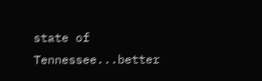state of Tennessee...better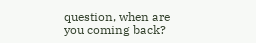question, when are you coming back?